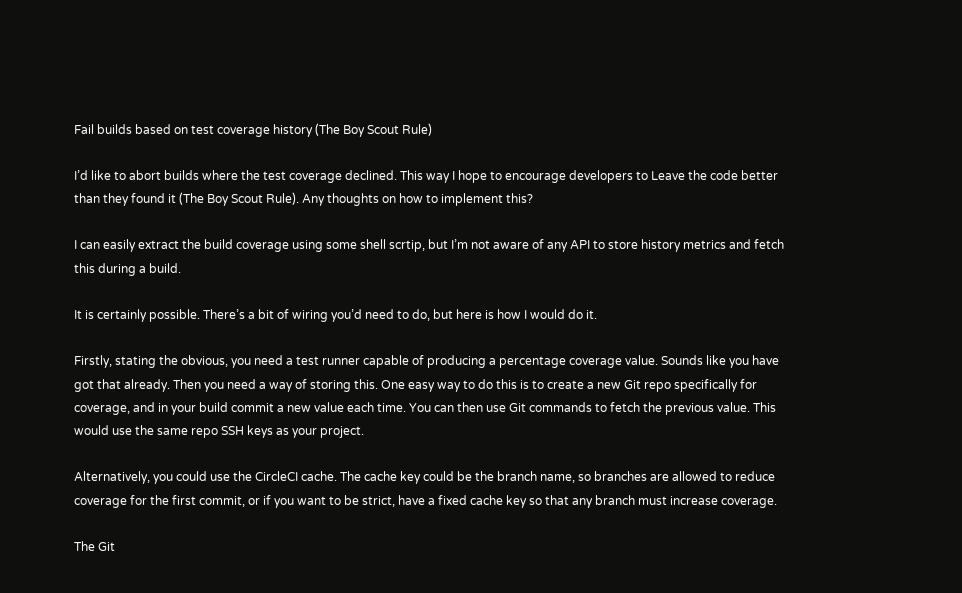Fail builds based on test coverage history (The Boy Scout Rule)

I’d like to abort builds where the test coverage declined. This way I hope to encourage developers to Leave the code better than they found it (The Boy Scout Rule). Any thoughts on how to implement this?

I can easily extract the build coverage using some shell scrtip, but I’m not aware of any API to store history metrics and fetch this during a build.

It is certainly possible. There’s a bit of wiring you’d need to do, but here is how I would do it.

Firstly, stating the obvious, you need a test runner capable of producing a percentage coverage value. Sounds like you have got that already. Then you need a way of storing this. One easy way to do this is to create a new Git repo specifically for coverage, and in your build commit a new value each time. You can then use Git commands to fetch the previous value. This would use the same repo SSH keys as your project.

Alternatively, you could use the CircleCI cache. The cache key could be the branch name, so branches are allowed to reduce coverage for the first commit, or if you want to be strict, have a fixed cache key so that any branch must increase coverage.

The Git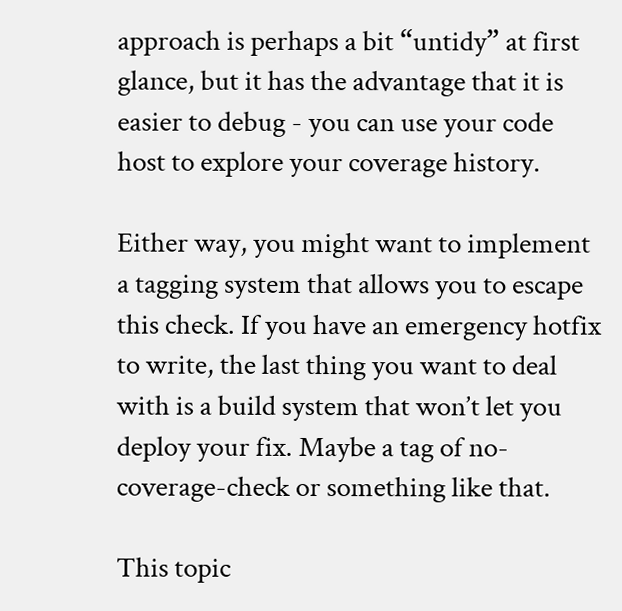approach is perhaps a bit “untidy” at first glance, but it has the advantage that it is easier to debug - you can use your code host to explore your coverage history.

Either way, you might want to implement a tagging system that allows you to escape this check. If you have an emergency hotfix to write, the last thing you want to deal with is a build system that won’t let you deploy your fix. Maybe a tag of no-coverage-check or something like that.

This topic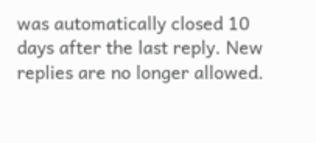was automatically closed 10 days after the last reply. New replies are no longer allowed.